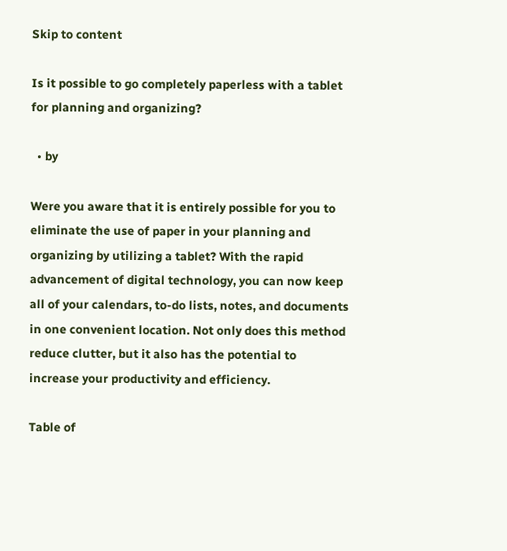Skip to content

Is it possible to go completely paperless with a tablet for planning and organizing?

  • by

Were you aware that it is entirely possible for you to eliminate the use of paper in your planning and organizing by utilizing a tablet? With the rapid advancement of digital technology, you can now keep all of your calendars, to-do lists, notes, and documents in one convenient location. Not only does this method reduce clutter, but it also has the potential to increase your productivity and efficiency.

Table of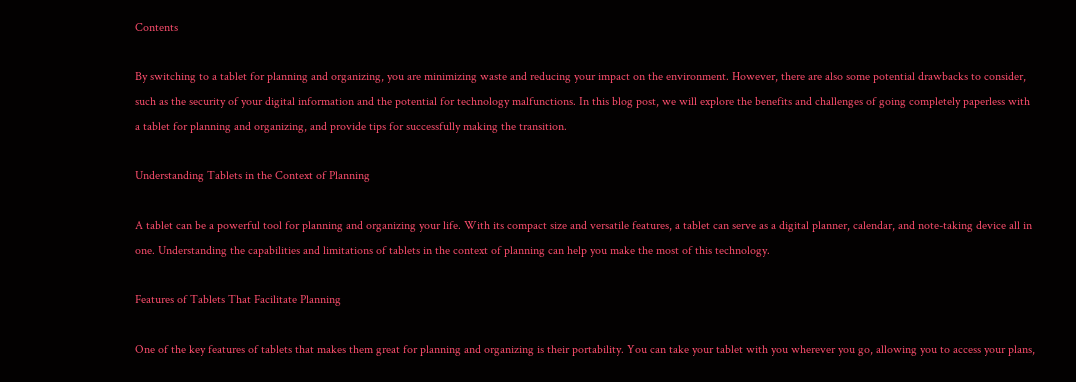Contents

By switching to a tablet for planning and organizing, you are minimizing waste and reducing your impact on the environment. However, there are also some potential drawbacks to consider, such as the security of your digital information and the potential for technology malfunctions. In this blog post, we will explore the benefits and challenges of going completely paperless with a tablet for planning and organizing, and provide tips for successfully making the transition.

Understanding Tablets in the Context of Planning

A tablet can be a powerful tool for planning and organizing your life. With its compact size and versatile features, a tablet can serve as a digital planner, calendar, and note-taking device all in one. Understanding the capabilities and limitations of tablets in the context of planning can help you make the most of this technology.

Features of Tablets That Facilitate Planning

One of the key features of tablets that makes them great for planning and organizing is their portability. You can take your tablet with you wherever you go, allowing you to access your plans,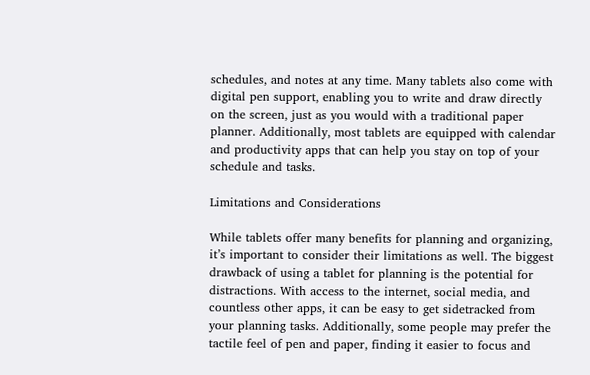schedules, and notes at any time. Many tablets also come with digital pen support, enabling you to write and draw directly on the screen, just as you would with a traditional paper planner. Additionally, most tablets are equipped with calendar and productivity apps that can help you stay on top of your schedule and tasks.

Limitations and Considerations

While tablets offer many benefits for planning and organizing, it’s important to consider their limitations as well. The biggest drawback of using a tablet for planning is the potential for distractions. With access to the internet, social media, and countless other apps, it can be easy to get sidetracked from your planning tasks. Additionally, some people may prefer the tactile feel of pen and paper, finding it easier to focus and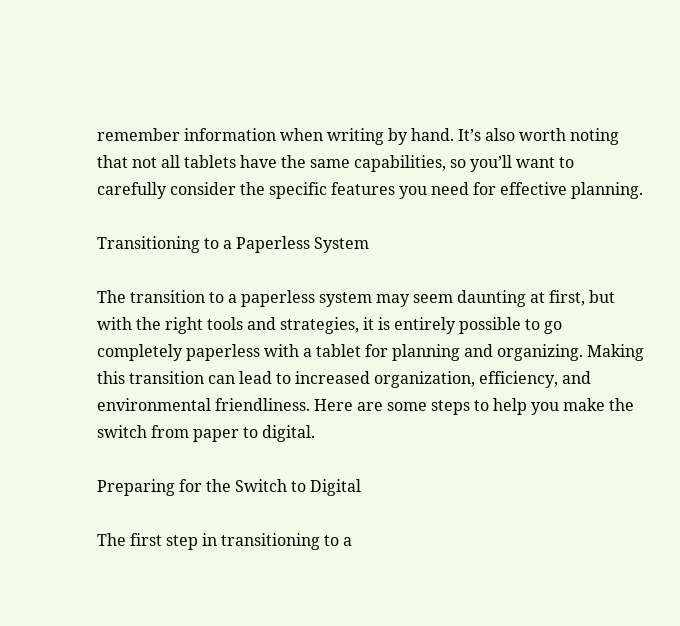remember information when writing by hand. It’s also worth noting that not all tablets have the same capabilities, so you’ll want to carefully consider the specific features you need for effective planning.

Transitioning to a Paperless System

The transition to a paperless system may seem daunting at first, but with the right tools and strategies, it is entirely possible to go completely paperless with a tablet for planning and organizing. Making this transition can lead to increased organization, efficiency, and environmental friendliness. Here are some steps to help you make the switch from paper to digital.

Preparing for the Switch to Digital

The first step in transitioning to a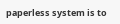paperless system is to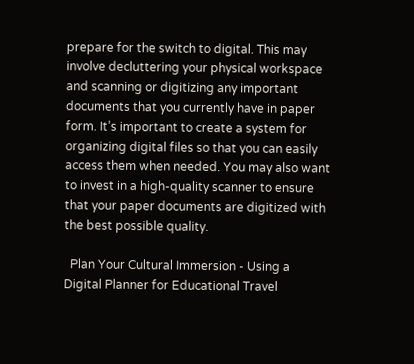prepare for the switch to digital. This may involve decluttering your physical workspace and scanning or digitizing any important documents that you currently have in paper form. It’s important to create a system for organizing digital files so that you can easily access them when needed. You may also want to invest in a high-quality scanner to ensure that your paper documents are digitized with the best possible quality.

  Plan Your Cultural Immersion - Using a Digital Planner for Educational Travel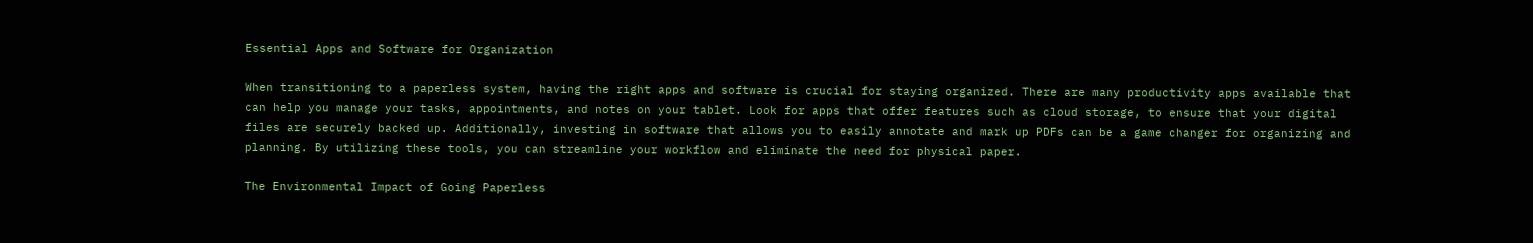Essential Apps and Software for Organization

When transitioning to a paperless system, having the right apps and software is crucial for staying organized. There are many productivity apps available that can help you manage your tasks, appointments, and notes on your tablet. Look for apps that offer features such as cloud storage, to ensure that your digital files are securely backed up. Additionally, investing in software that allows you to easily annotate and mark up PDFs can be a game changer for organizing and planning. By utilizing these tools, you can streamline your workflow and eliminate the need for physical paper.

The Environmental Impact of Going Paperless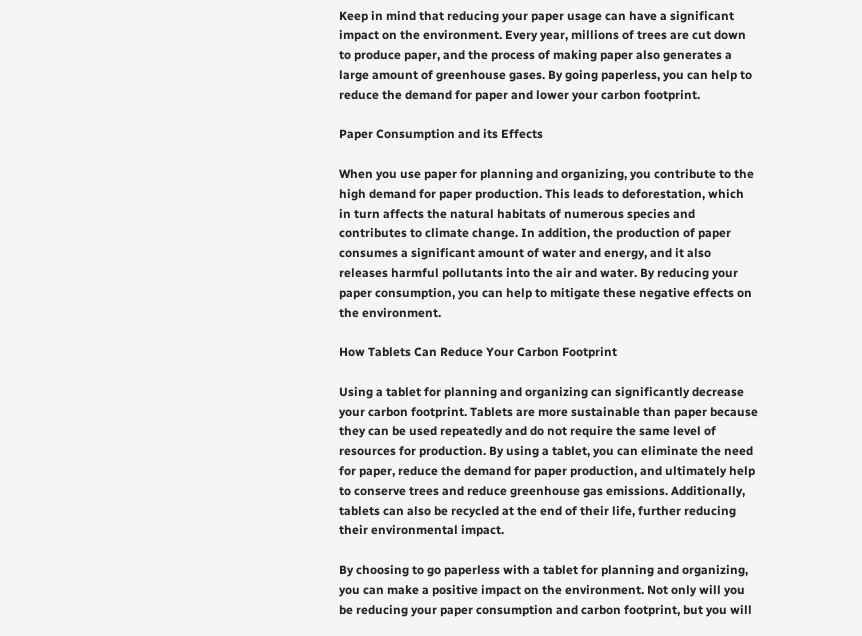Keep in mind that reducing your paper usage can have a significant impact on the environment. Every year, millions of trees are cut down to produce paper, and the process of making paper also generates a large amount of greenhouse gases. By going paperless, you can help to reduce the demand for paper and lower your carbon footprint.

Paper Consumption and its Effects

When you use paper for planning and organizing, you contribute to the high demand for paper production. This leads to deforestation, which in turn affects the natural habitats of numerous species and contributes to climate change. In addition, the production of paper consumes a significant amount of water and energy, and it also releases harmful pollutants into the air and water. By reducing your paper consumption, you can help to mitigate these negative effects on the environment.

How Tablets Can Reduce Your Carbon Footprint

Using a tablet for planning and organizing can significantly decrease your carbon footprint. Tablets are more sustainable than paper because they can be used repeatedly and do not require the same level of resources for production. By using a tablet, you can eliminate the need for paper, reduce the demand for paper production, and ultimately help to conserve trees and reduce greenhouse gas emissions. Additionally, tablets can also be recycled at the end of their life, further reducing their environmental impact.

By choosing to go paperless with a tablet for planning and organizing, you can make a positive impact on the environment. Not only will you be reducing your paper consumption and carbon footprint, but you will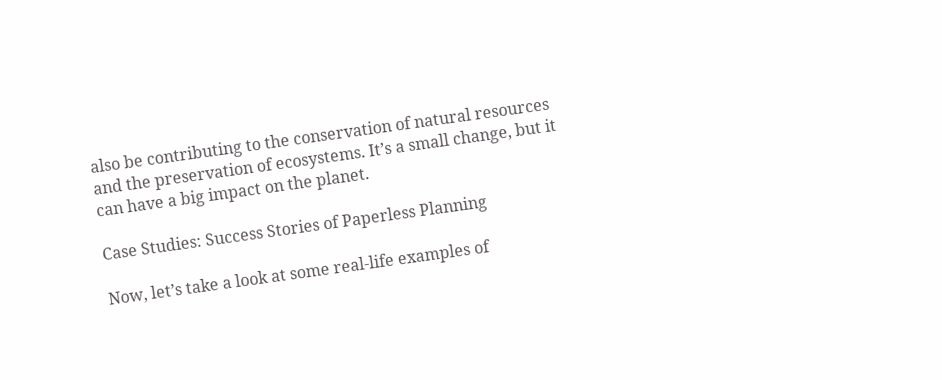also be contributing to the conservation of natural resources and the preservation of ecosystems. It’s a small change, but it can have a big impact on the planet.

Case Studies: Success Stories of Paperless Planning

Now, let’s take a look at some real-life examples of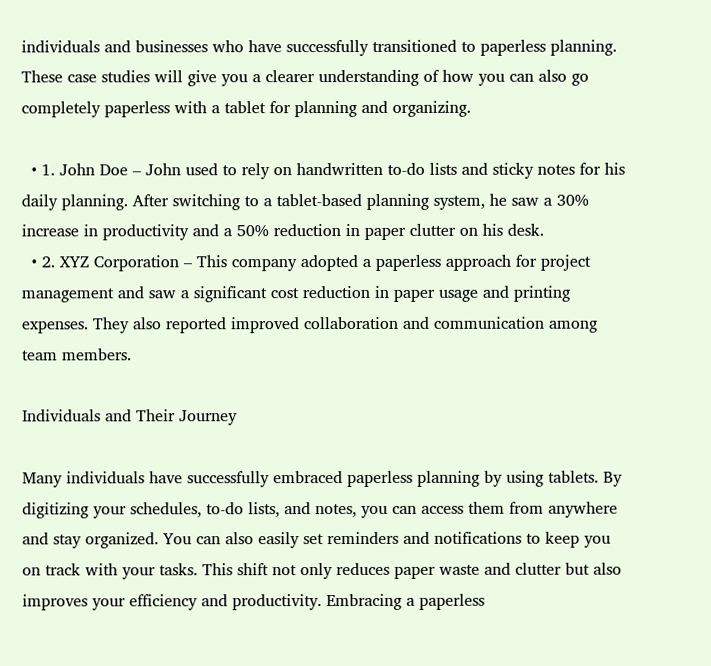individuals and businesses who have successfully transitioned to paperless planning. These case studies will give you a clearer understanding of how you can also go completely paperless with a tablet for planning and organizing.

  • 1. John Doe – John used to rely on handwritten to-do lists and sticky notes for his daily planning. After switching to a tablet-based planning system, he saw a 30% increase in productivity and a 50% reduction in paper clutter on his desk.
  • 2. XYZ Corporation – This company adopted a paperless approach for project management and saw a significant cost reduction in paper usage and printing expenses. They also reported improved collaboration and communication among team members.

Individuals and Their Journey

Many individuals have successfully embraced paperless planning by using tablets. By digitizing your schedules, to-do lists, and notes, you can access them from anywhere and stay organized. You can also easily set reminders and notifications to keep you on track with your tasks. This shift not only reduces paper waste and clutter but also improves your efficiency and productivity. Embracing a paperless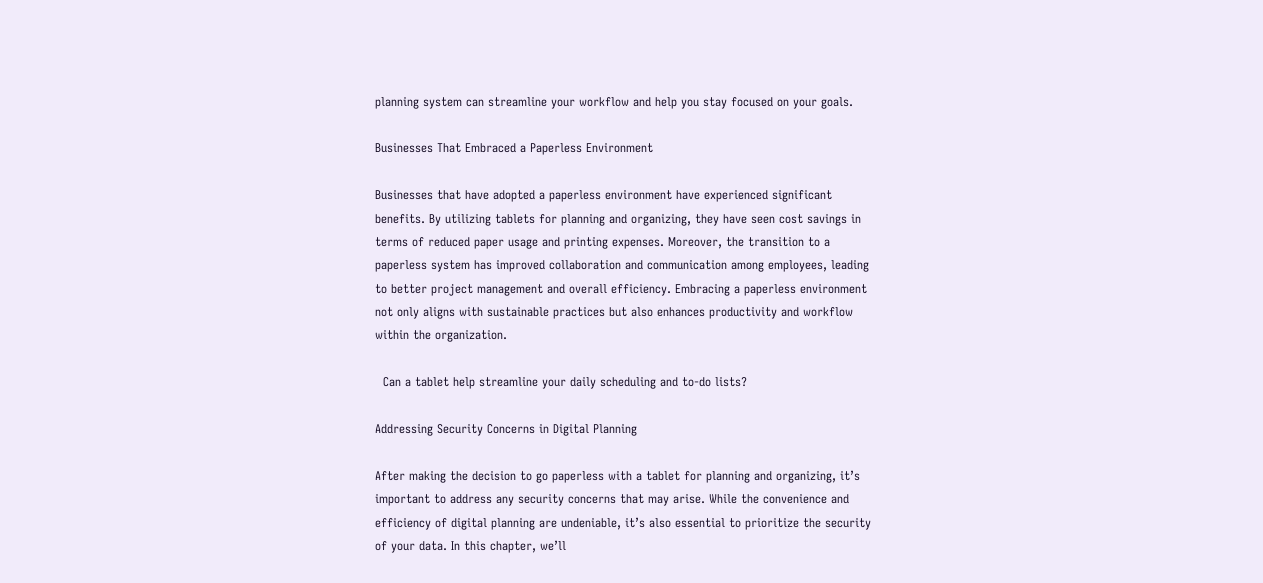planning system can streamline your workflow and help you stay focused on your goals.

Businesses That Embraced a Paperless Environment

Businesses that have adopted a paperless environment have experienced significant benefits. By utilizing tablets for planning and organizing, they have seen cost savings in terms of reduced paper usage and printing expenses. Moreover, the transition to a paperless system has improved collaboration and communication among employees, leading to better project management and overall efficiency. Embracing a paperless environment not only aligns with sustainable practices but also enhances productivity and workflow within the organization.

  Can a tablet help streamline your daily scheduling and to-do lists?

Addressing Security Concerns in Digital Planning

After making the decision to go paperless with a tablet for planning and organizing, it’s important to address any security concerns that may arise. While the convenience and efficiency of digital planning are undeniable, it’s also essential to prioritize the security of your data. In this chapter, we’ll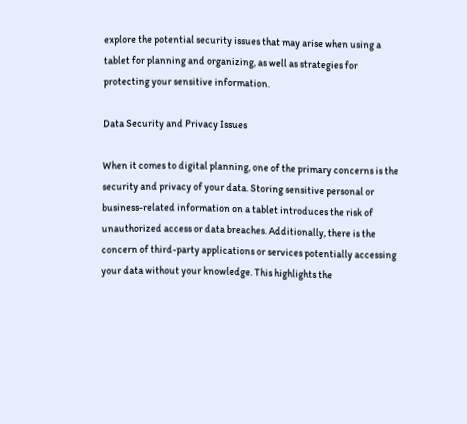explore the potential security issues that may arise when using a tablet for planning and organizing, as well as strategies for protecting your sensitive information.

Data Security and Privacy Issues

When it comes to digital planning, one of the primary concerns is the security and privacy of your data. Storing sensitive personal or business-related information on a tablet introduces the risk of unauthorized access or data breaches. Additionally, there is the concern of third-party applications or services potentially accessing your data without your knowledge. This highlights the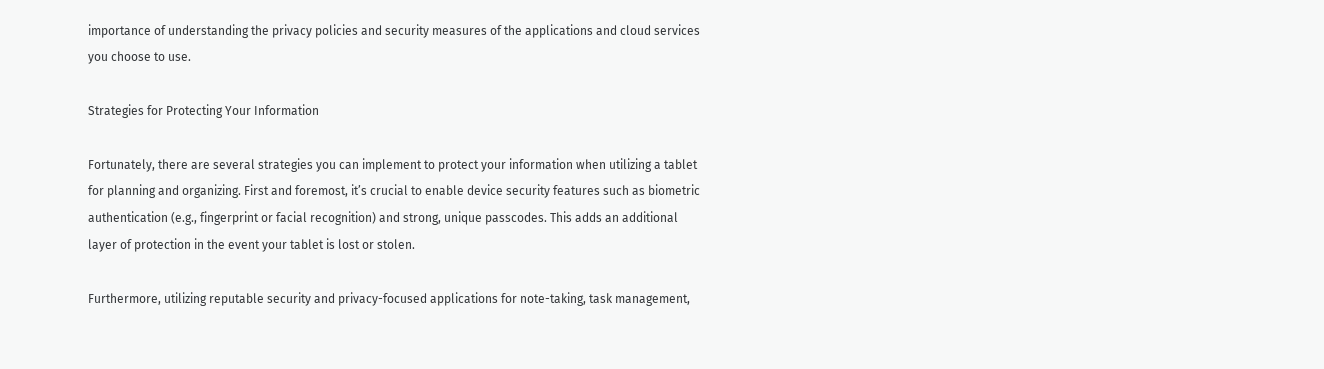importance of understanding the privacy policies and security measures of the applications and cloud services you choose to use.

Strategies for Protecting Your Information

Fortunately, there are several strategies you can implement to protect your information when utilizing a tablet for planning and organizing. First and foremost, it’s crucial to enable device security features such as biometric authentication (e.g., fingerprint or facial recognition) and strong, unique passcodes. This adds an additional layer of protection in the event your tablet is lost or stolen.

Furthermore, utilizing reputable security and privacy-focused applications for note-taking, task management,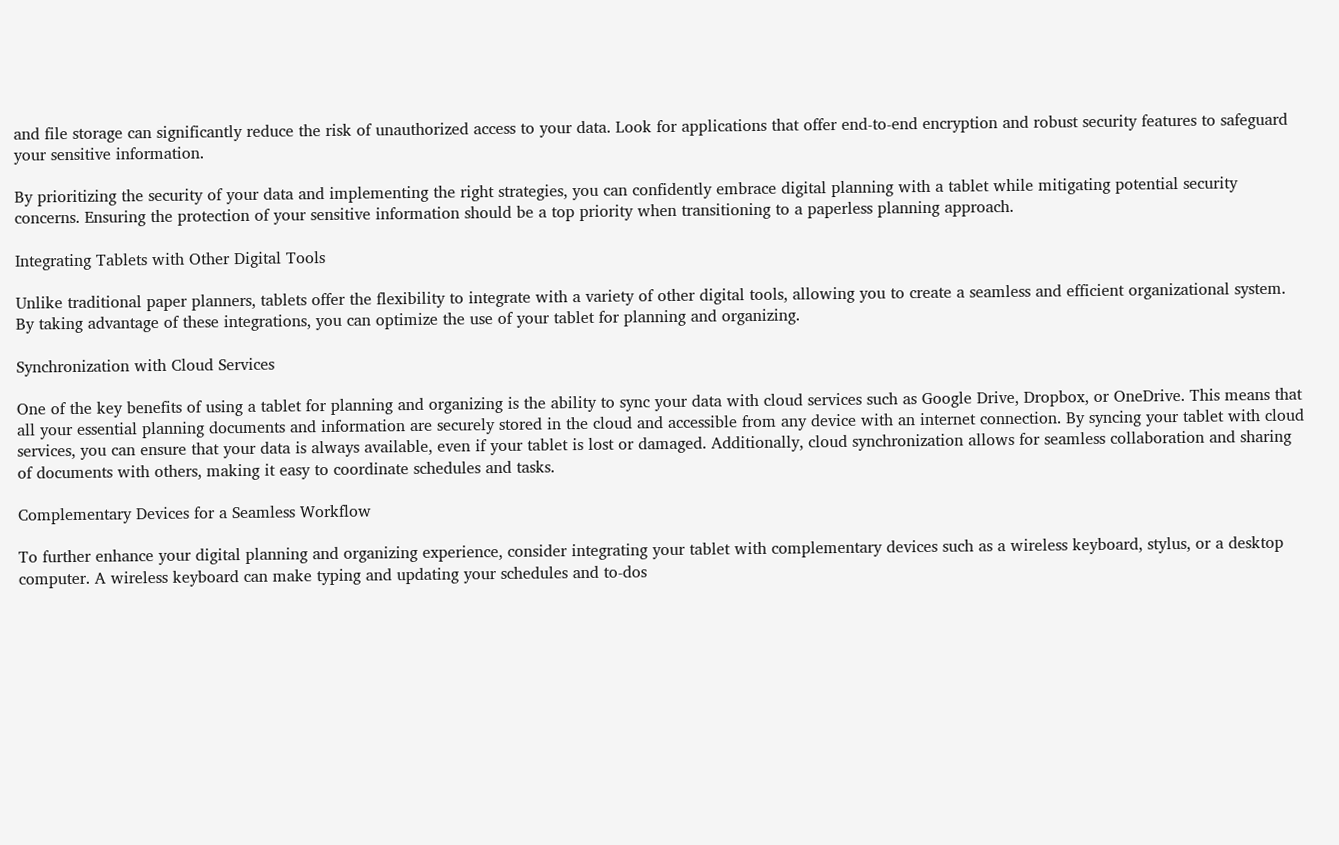and file storage can significantly reduce the risk of unauthorized access to your data. Look for applications that offer end-to-end encryption and robust security features to safeguard your sensitive information.

By prioritizing the security of your data and implementing the right strategies, you can confidently embrace digital planning with a tablet while mitigating potential security concerns. Ensuring the protection of your sensitive information should be a top priority when transitioning to a paperless planning approach.

Integrating Tablets with Other Digital Tools

Unlike traditional paper planners, tablets offer the flexibility to integrate with a variety of other digital tools, allowing you to create a seamless and efficient organizational system. By taking advantage of these integrations, you can optimize the use of your tablet for planning and organizing.

Synchronization with Cloud Services

One of the key benefits of using a tablet for planning and organizing is the ability to sync your data with cloud services such as Google Drive, Dropbox, or OneDrive. This means that all your essential planning documents and information are securely stored in the cloud and accessible from any device with an internet connection. By syncing your tablet with cloud services, you can ensure that your data is always available, even if your tablet is lost or damaged. Additionally, cloud synchronization allows for seamless collaboration and sharing of documents with others, making it easy to coordinate schedules and tasks.

Complementary Devices for a Seamless Workflow

To further enhance your digital planning and organizing experience, consider integrating your tablet with complementary devices such as a wireless keyboard, stylus, or a desktop computer. A wireless keyboard can make typing and updating your schedules and to-dos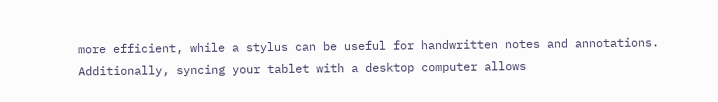more efficient, while a stylus can be useful for handwritten notes and annotations. Additionally, syncing your tablet with a desktop computer allows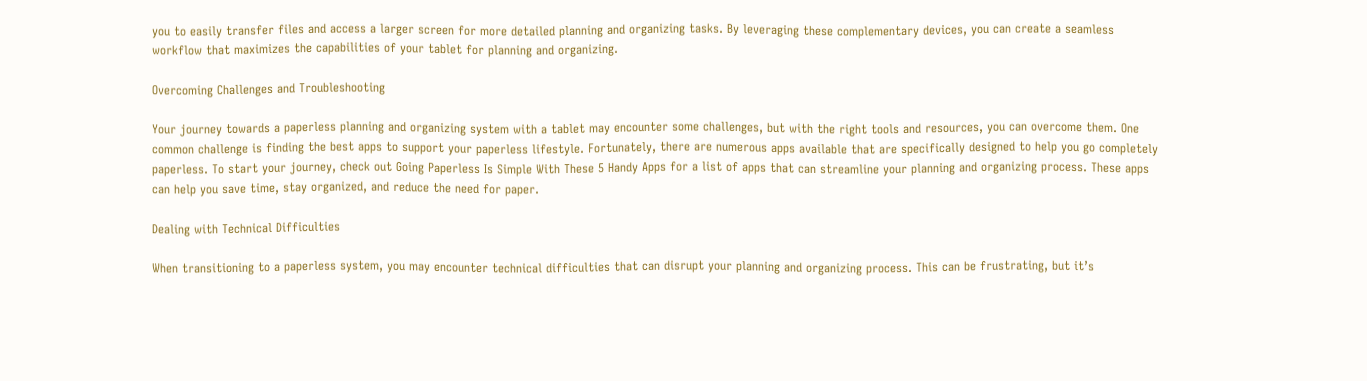you to easily transfer files and access a larger screen for more detailed planning and organizing tasks. By leveraging these complementary devices, you can create a seamless workflow that maximizes the capabilities of your tablet for planning and organizing.

Overcoming Challenges and Troubleshooting

Your journey towards a paperless planning and organizing system with a tablet may encounter some challenges, but with the right tools and resources, you can overcome them. One common challenge is finding the best apps to support your paperless lifestyle. Fortunately, there are numerous apps available that are specifically designed to help you go completely paperless. To start your journey, check out Going Paperless Is Simple With These 5 Handy Apps for a list of apps that can streamline your planning and organizing process. These apps can help you save time, stay organized, and reduce the need for paper.

Dealing with Technical Difficulties

When transitioning to a paperless system, you may encounter technical difficulties that can disrupt your planning and organizing process. This can be frustrating, but it’s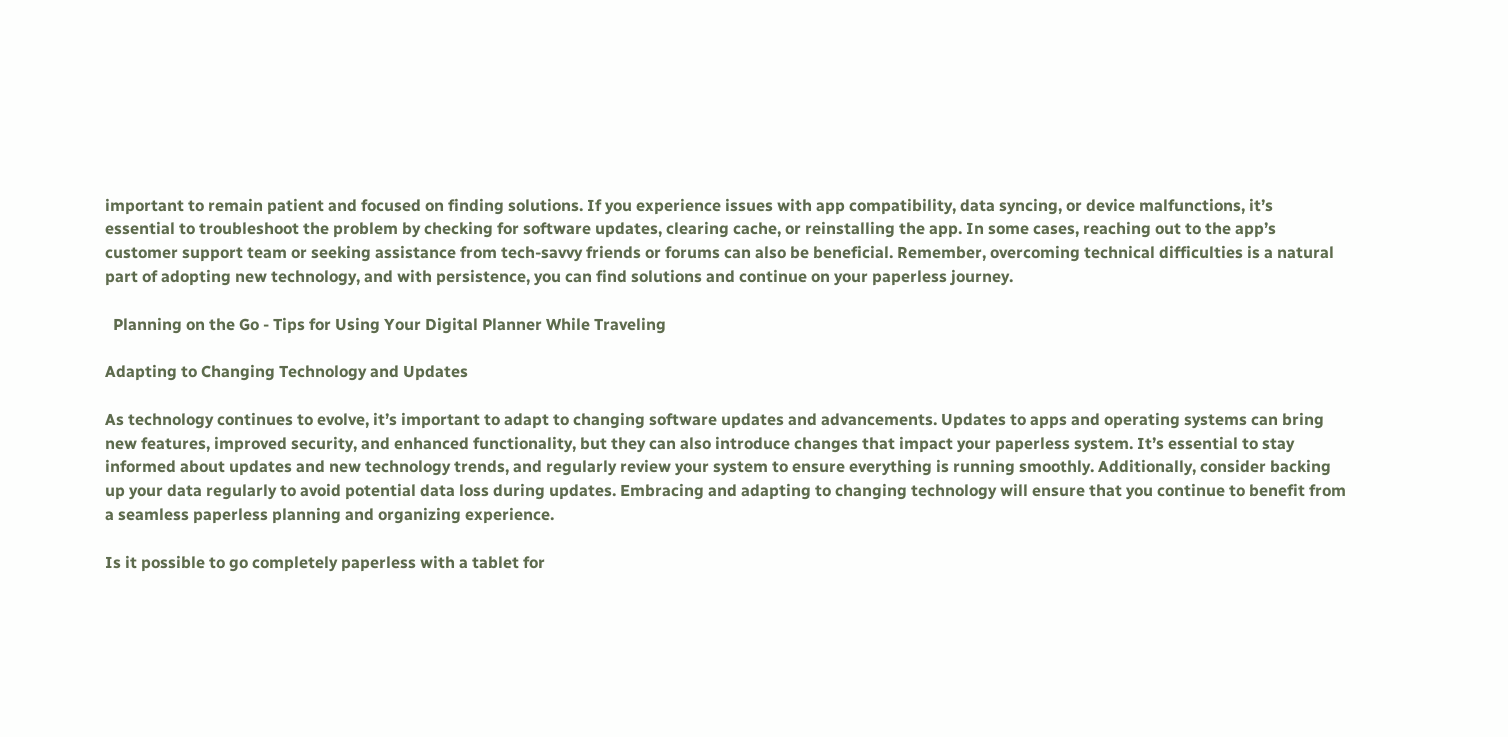important to remain patient and focused on finding solutions. If you experience issues with app compatibility, data syncing, or device malfunctions, it’s essential to troubleshoot the problem by checking for software updates, clearing cache, or reinstalling the app. In some cases, reaching out to the app’s customer support team or seeking assistance from tech-savvy friends or forums can also be beneficial. Remember, overcoming technical difficulties is a natural part of adopting new technology, and with persistence, you can find solutions and continue on your paperless journey.

  Planning on the Go - Tips for Using Your Digital Planner While Traveling

Adapting to Changing Technology and Updates

As technology continues to evolve, it’s important to adapt to changing software updates and advancements. Updates to apps and operating systems can bring new features, improved security, and enhanced functionality, but they can also introduce changes that impact your paperless system. It’s essential to stay informed about updates and new technology trends, and regularly review your system to ensure everything is running smoothly. Additionally, consider backing up your data regularly to avoid potential data loss during updates. Embracing and adapting to changing technology will ensure that you continue to benefit from a seamless paperless planning and organizing experience.

Is it possible to go completely paperless with a tablet for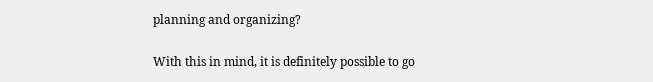planning and organizing?

With this in mind, it is definitely possible to go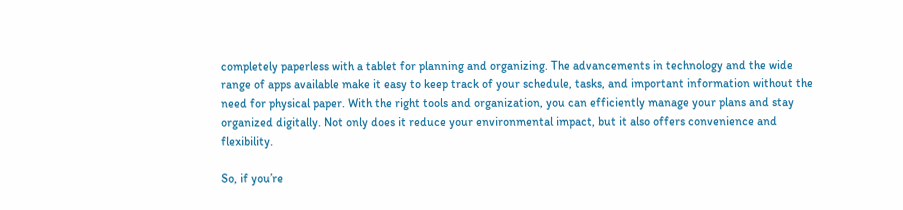completely paperless with a tablet for planning and organizing. The advancements in technology and the wide range of apps available make it easy to keep track of your schedule, tasks, and important information without the need for physical paper. With the right tools and organization, you can efficiently manage your plans and stay organized digitally. Not only does it reduce your environmental impact, but it also offers convenience and flexibility.

So, if you’re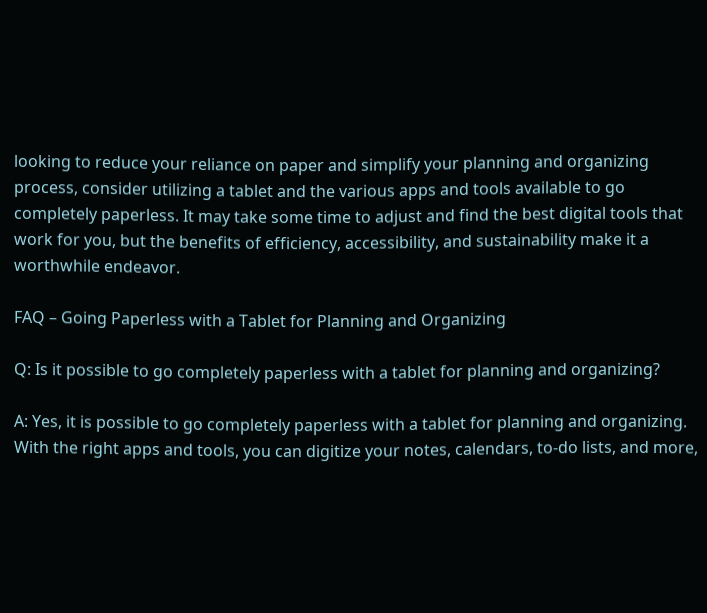looking to reduce your reliance on paper and simplify your planning and organizing process, consider utilizing a tablet and the various apps and tools available to go completely paperless. It may take some time to adjust and find the best digital tools that work for you, but the benefits of efficiency, accessibility, and sustainability make it a worthwhile endeavor.

FAQ – Going Paperless with a Tablet for Planning and Organizing

Q: Is it possible to go completely paperless with a tablet for planning and organizing?

A: Yes, it is possible to go completely paperless with a tablet for planning and organizing. With the right apps and tools, you can digitize your notes, calendars, to-do lists, and more,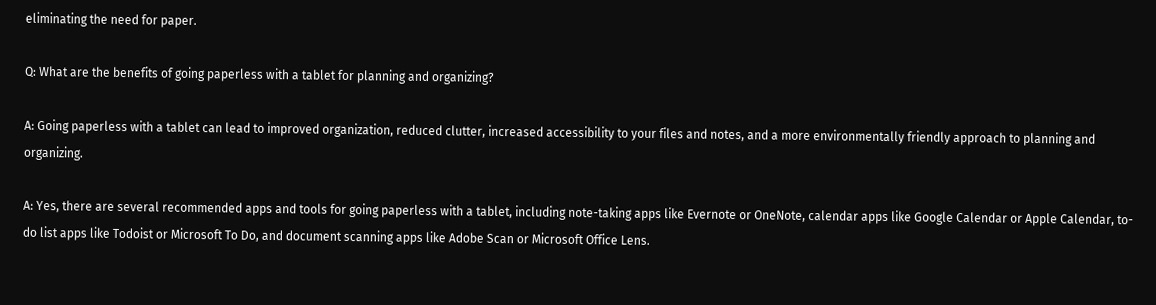eliminating the need for paper.

Q: What are the benefits of going paperless with a tablet for planning and organizing?

A: Going paperless with a tablet can lead to improved organization, reduced clutter, increased accessibility to your files and notes, and a more environmentally friendly approach to planning and organizing.

A: Yes, there are several recommended apps and tools for going paperless with a tablet, including note-taking apps like Evernote or OneNote, calendar apps like Google Calendar or Apple Calendar, to-do list apps like Todoist or Microsoft To Do, and document scanning apps like Adobe Scan or Microsoft Office Lens.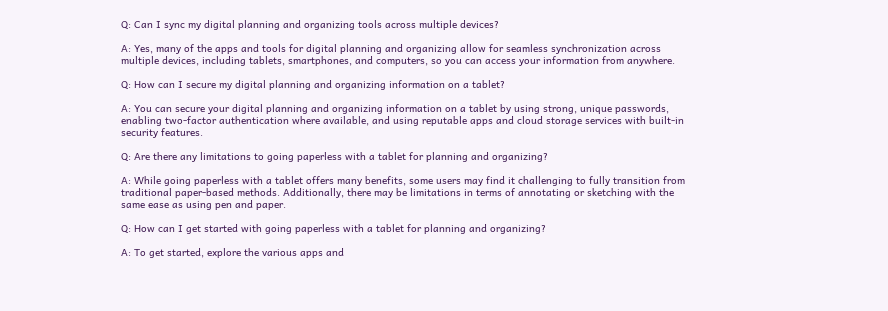Q: Can I sync my digital planning and organizing tools across multiple devices?

A: Yes, many of the apps and tools for digital planning and organizing allow for seamless synchronization across multiple devices, including tablets, smartphones, and computers, so you can access your information from anywhere.

Q: How can I secure my digital planning and organizing information on a tablet?

A: You can secure your digital planning and organizing information on a tablet by using strong, unique passwords, enabling two-factor authentication where available, and using reputable apps and cloud storage services with built-in security features.

Q: Are there any limitations to going paperless with a tablet for planning and organizing?

A: While going paperless with a tablet offers many benefits, some users may find it challenging to fully transition from traditional paper-based methods. Additionally, there may be limitations in terms of annotating or sketching with the same ease as using pen and paper.

Q: How can I get started with going paperless with a tablet for planning and organizing?

A: To get started, explore the various apps and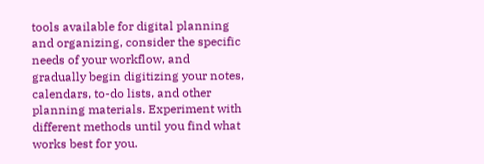tools available for digital planning and organizing, consider the specific needs of your workflow, and gradually begin digitizing your notes, calendars, to-do lists, and other planning materials. Experiment with different methods until you find what works best for you.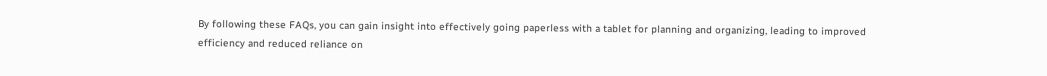By following these FAQs, you can gain insight into effectively going paperless with a tablet for planning and organizing, leading to improved efficiency and reduced reliance on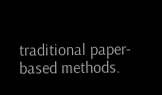traditional paper-based methods.